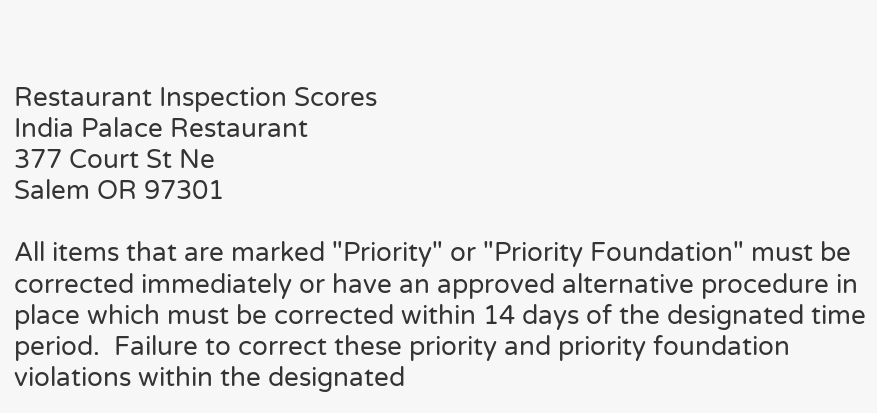Restaurant Inspection Scores
India Palace Restaurant
377 Court St Ne
Salem OR 97301

All items that are marked "Priority" or "Priority Foundation" must be corrected immediately or have an approved alternative procedure in place which must be corrected within 14 days of the designated time period.  Failure to correct these priority and priority foundation violations within the designated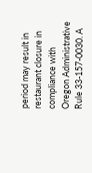period may result in restaurant closure in compliance with Oregon Administrative Rule 33-157-0030. A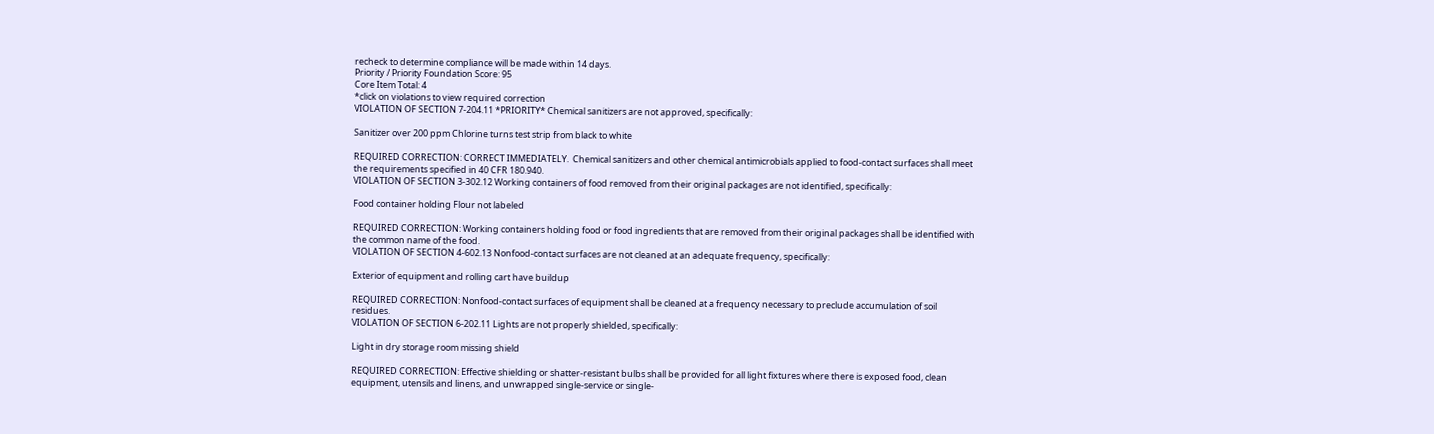recheck to determine compliance will be made within 14 days.
Priority / Priority Foundation Score: 95
Core Item Total: 4
*click on violations to view required correction
VIOLATION OF SECTION 7-204.11 *PRIORITY* Chemical sanitizers are not approved, specifically:

Sanitizer over 200 ppm Chlorine turns test strip from black to white

REQUIRED CORRECTION: CORRECT IMMEDIATELY.  Chemical sanitizers and other chemical antimicrobials applied to food-contact surfaces shall meet the requirements specified in 40 CFR 180.940.
VIOLATION OF SECTION 3-302.12 Working containers of food removed from their original packages are not identified, specifically:

Food container holding Flour not labeled

REQUIRED CORRECTION: Working containers holding food or food ingredients that are removed from their original packages shall be identified with the common name of the food.
VIOLATION OF SECTION 4-602.13 Nonfood-contact surfaces are not cleaned at an adequate frequency, specifically:

Exterior of equipment and rolling cart have buildup

REQUIRED CORRECTION: Nonfood-contact surfaces of equipment shall be cleaned at a frequency necessary to preclude accumulation of soil residues.
VIOLATION OF SECTION 6-202.11 Lights are not properly shielded, specifically:

Light in dry storage room missing shield

REQUIRED CORRECTION: Effective shielding or shatter-resistant bulbs shall be provided for all light fixtures where there is exposed food, clean equipment, utensils and linens, and unwrapped single-service or single-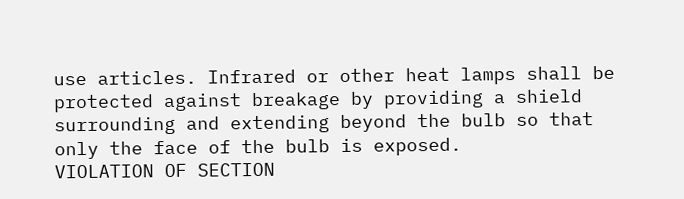use articles. Infrared or other heat lamps shall be protected against breakage by providing a shield surrounding and extending beyond the bulb so that only the face of the bulb is exposed.
VIOLATION OF SECTION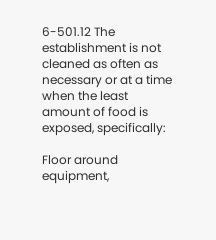6-501.12 The establishment is not cleaned as often as necessary or at a time when the least amount of food is exposed, specifically:

Floor around equipment,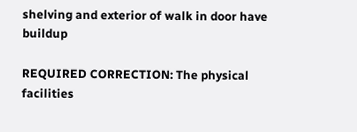shelving and exterior of walk in door have buildup

REQUIRED CORRECTION: The physical facilities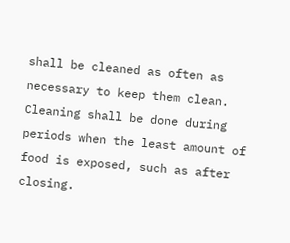shall be cleaned as often as necessary to keep them clean. Cleaning shall be done during periods when the least amount of food is exposed, such as after closing.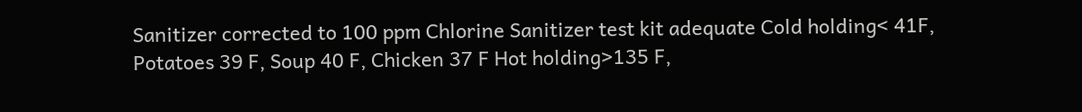Sanitizer corrected to 100 ppm Chlorine Sanitizer test kit adequate Cold holding< 41F, Potatoes 39 F, Soup 40 F, Chicken 37 F Hot holding>135 F,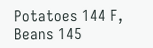Potatoes 144 F, Beans 145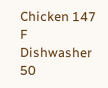Chicken 147 F Dishwasher 50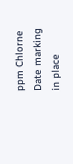ppm Chlorne Date marking in place